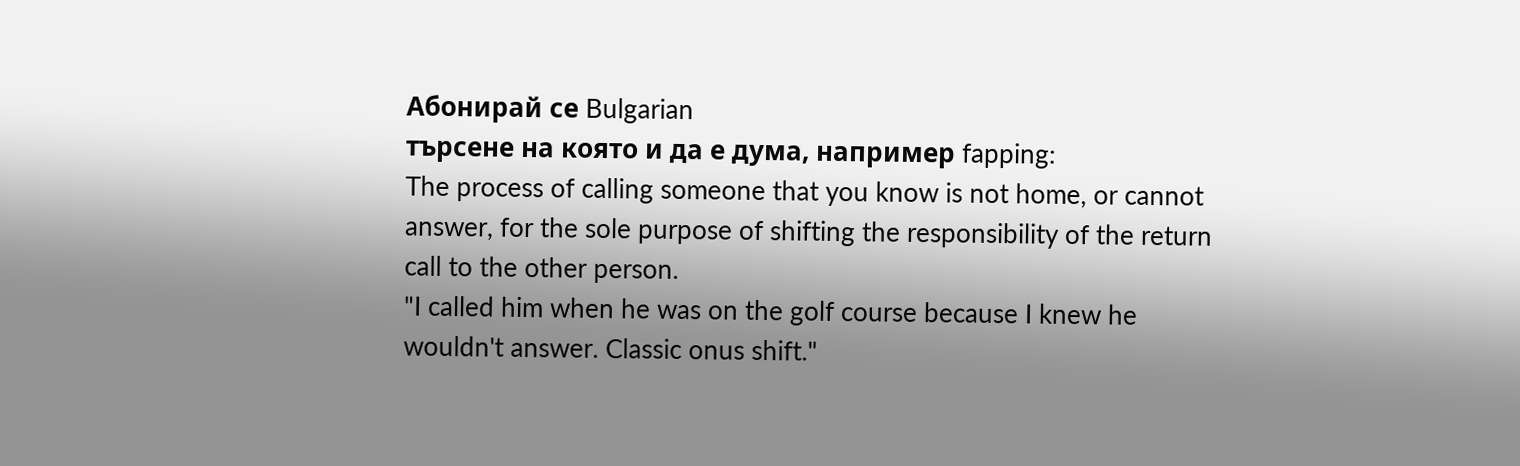Абонирай се Bulgarian
търсене на която и да е дума, например fapping:
The process of calling someone that you know is not home, or cannot answer, for the sole purpose of shifting the responsibility of the return call to the other person.
"I called him when he was on the golf course because I knew he wouldn't answer. Classic onus shift."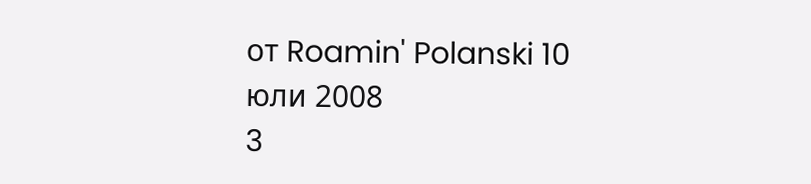от Roamin' Polanski 10 юли 2008
3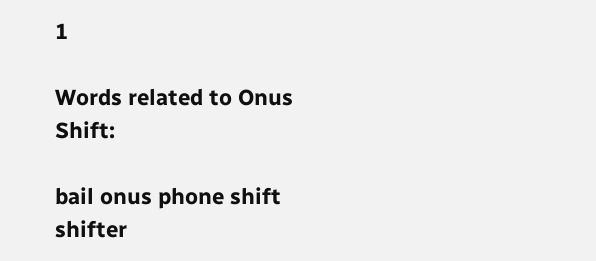1

Words related to Onus Shift:

bail onus phone shift shifter